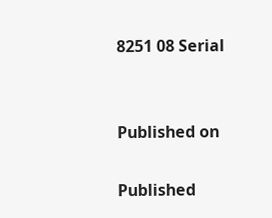8251 08 Serial


Published on

Published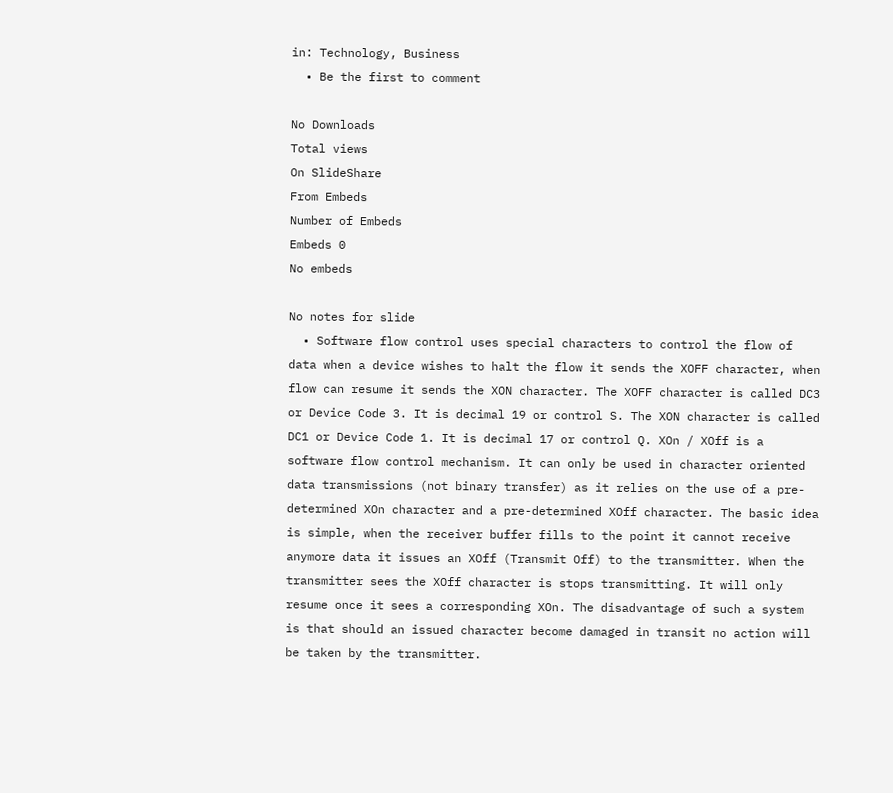in: Technology, Business
  • Be the first to comment

No Downloads
Total views
On SlideShare
From Embeds
Number of Embeds
Embeds 0
No embeds

No notes for slide
  • Software flow control uses special characters to control the flow of data when a device wishes to halt the flow it sends the XOFF character, when flow can resume it sends the XON character. The XOFF character is called DC3 or Device Code 3. It is decimal 19 or control S. The XON character is called DC1 or Device Code 1. It is decimal 17 or control Q. XOn / XOff is a software flow control mechanism. It can only be used in character oriented data transmissions (not binary transfer) as it relies on the use of a pre-determined XOn character and a pre-determined XOff character. The basic idea is simple, when the receiver buffer fills to the point it cannot receive anymore data it issues an XOff (Transmit Off) to the transmitter. When the transmitter sees the XOff character is stops transmitting. It will only resume once it sees a corresponding XOn. The disadvantage of such a system is that should an issued character become damaged in transit no action will be taken by the transmitter.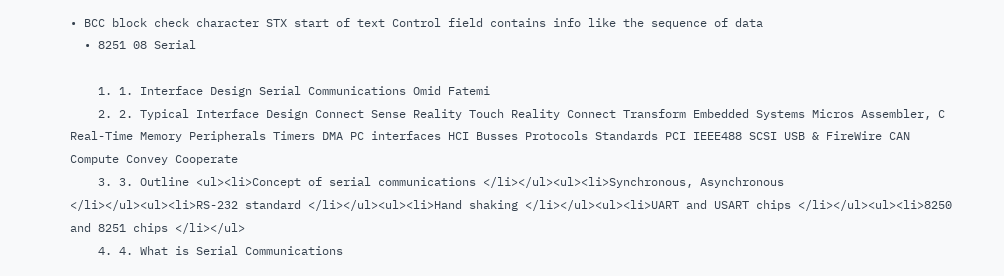• BCC block check character STX start of text Control field contains info like the sequence of data
  • 8251 08 Serial

    1. 1. Interface Design Serial Communications Omid Fatemi
    2. 2. Typical Interface Design Connect Sense Reality Touch Reality Connect Transform Embedded Systems Micros Assembler, C Real-Time Memory Peripherals Timers DMA PC interfaces HCI Busses Protocols Standards PCI IEEE488 SCSI USB & FireWire CAN Compute Convey Cooperate
    3. 3. Outline <ul><li>Concept of serial communications </li></ul><ul><li>Synchronous, Asynchronous </li></ul><ul><li>RS-232 standard </li></ul><ul><li>Hand shaking </li></ul><ul><li>UART and USART chips </li></ul><ul><li>8250 and 8251 chips </li></ul>
    4. 4. What is Serial Communications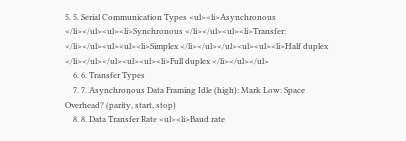5. 5. Serial Communication Types <ul><li>Asynchronous </li></ul><ul><li>Synchronous </li></ul><ul><li>Transfer: </li></ul><ul><ul><li>Simplex </li></ul></ul><ul><ul><li>Half duplex </li></ul></ul><ul><ul><li>Full duplex </li></ul></ul>
    6. 6. Transfer Types
    7. 7. Asynchronous Data Framing Idle (high): Mark Low: Space Overhead? (parity, start, stop)
    8. 8. Data Transfer Rate <ul><li>Baud rate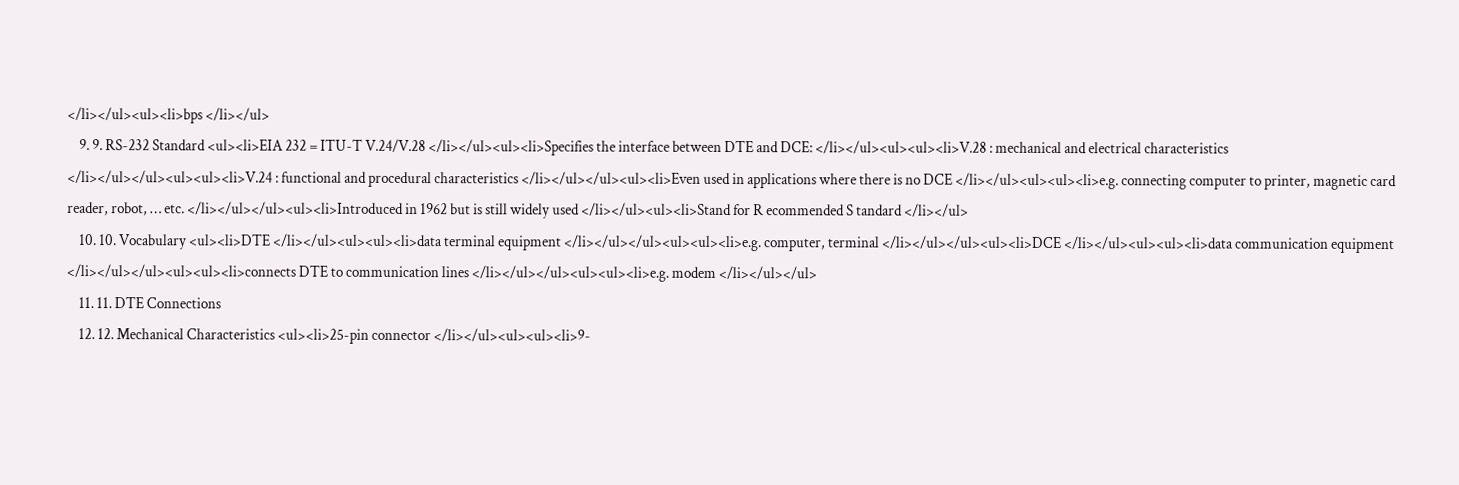</li></ul><ul><li>bps </li></ul>
    9. 9. RS-232 Standard <ul><li>EIA 232 = ITU-T V.24/V.28 </li></ul><ul><li>Specifies the interface between DTE and DCE: </li></ul><ul><ul><li>V.28 : mechanical and electrical characteristics </li></ul></ul><ul><ul><li>V.24 : functional and procedural characteristics </li></ul></ul><ul><li>Even used in applications where there is no DCE </li></ul><ul><ul><li>e.g. connecting computer to printer, magnetic card reader, robot, … etc. </li></ul></ul><ul><li>Introduced in 1962 but is still widely used </li></ul><ul><li>Stand for R ecommended S tandard </li></ul>
    10. 10. Vocabulary <ul><li>DTE </li></ul><ul><ul><li>data terminal equipment </li></ul></ul><ul><ul><li>e.g. computer, terminal </li></ul></ul><ul><li>DCE </li></ul><ul><ul><li>data communication equipment </li></ul></ul><ul><ul><li>connects DTE to communication lines </li></ul></ul><ul><ul><li>e.g. modem </li></ul></ul>
    11. 11. DTE Connections
    12. 12. Mechanical Characteristics <ul><li>25-pin connector </li></ul><ul><ul><li>9-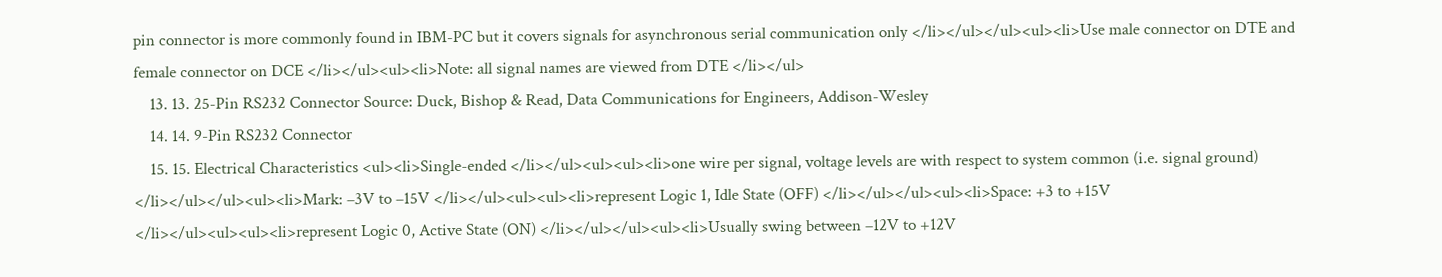pin connector is more commonly found in IBM-PC but it covers signals for asynchronous serial communication only </li></ul></ul><ul><li>Use male connector on DTE and female connector on DCE </li></ul><ul><li>Note: all signal names are viewed from DTE </li></ul>
    13. 13. 25-Pin RS232 Connector Source: Duck, Bishop & Read, Data Communications for Engineers, Addison-Wesley
    14. 14. 9-Pin RS232 Connector
    15. 15. Electrical Characteristics <ul><li>Single-ended </li></ul><ul><ul><li>one wire per signal, voltage levels are with respect to system common (i.e. signal ground) </li></ul></ul><ul><li>Mark: –3V to –15V </li></ul><ul><ul><li>represent Logic 1, Idle State (OFF) </li></ul></ul><ul><li>Space: +3 to +15V </li></ul><ul><ul><li>represent Logic 0, Active State (ON) </li></ul></ul><ul><li>Usually swing between –12V to +12V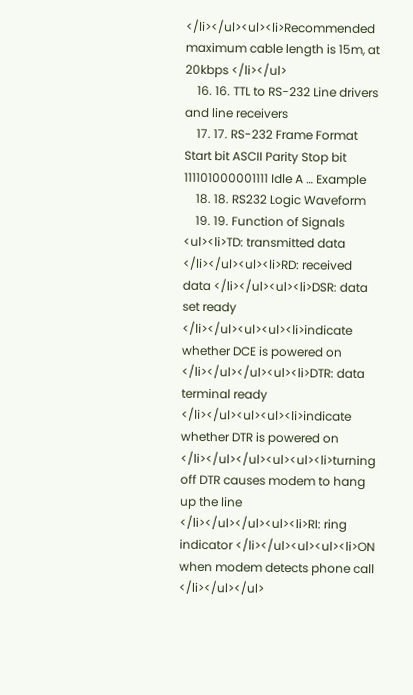</li></ul><ul><li>Recommended maximum cable length is 15m, at 20kbps </li></ul>
    16. 16. TTL to RS-232 Line drivers and line receivers
    17. 17. RS-232 Frame Format Start bit ASCII Parity Stop bit 111101000001111 Idle A … Example
    18. 18. RS232 Logic Waveform
    19. 19. Function of Signals <ul><li>TD: transmitted data </li></ul><ul><li>RD: received data </li></ul><ul><li>DSR: data set ready </li></ul><ul><ul><li>indicate whether DCE is powered on </li></ul></ul><ul><li>DTR: data terminal ready </li></ul><ul><ul><li>indicate whether DTR is powered on </li></ul></ul><ul><ul><li>turning off DTR causes modem to hang up the line </li></ul></ul><ul><li>RI: ring indicator </li></ul><ul><ul><li>ON when modem detects phone call </li></ul></ul>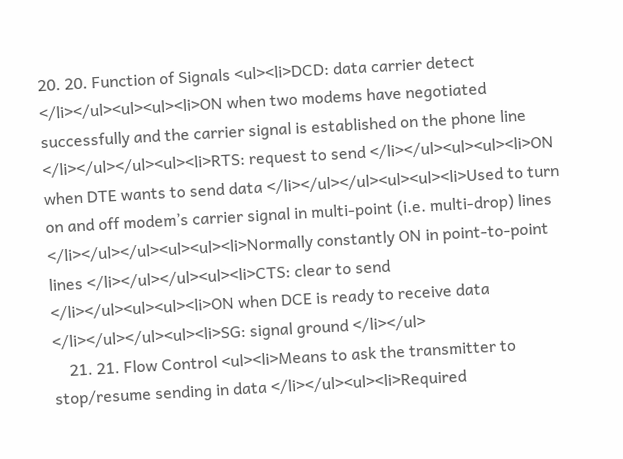20. 20. Function of Signals <ul><li>DCD: data carrier detect </li></ul><ul><ul><li>ON when two modems have negotiated successfully and the carrier signal is established on the phone line </li></ul></ul><ul><li>RTS: request to send </li></ul><ul><ul><li>ON when DTE wants to send data </li></ul></ul><ul><ul><li>Used to turn on and off modem’s carrier signal in multi-point (i.e. multi-drop) lines </li></ul></ul><ul><ul><li>Normally constantly ON in point-to-point lines </li></ul></ul><ul><li>CTS: clear to send </li></ul><ul><ul><li>ON when DCE is ready to receive data </li></ul></ul><ul><li>SG: signal ground </li></ul>
    21. 21. Flow Control <ul><li>Means to ask the transmitter to stop/resume sending in data </li></ul><ul><li>Required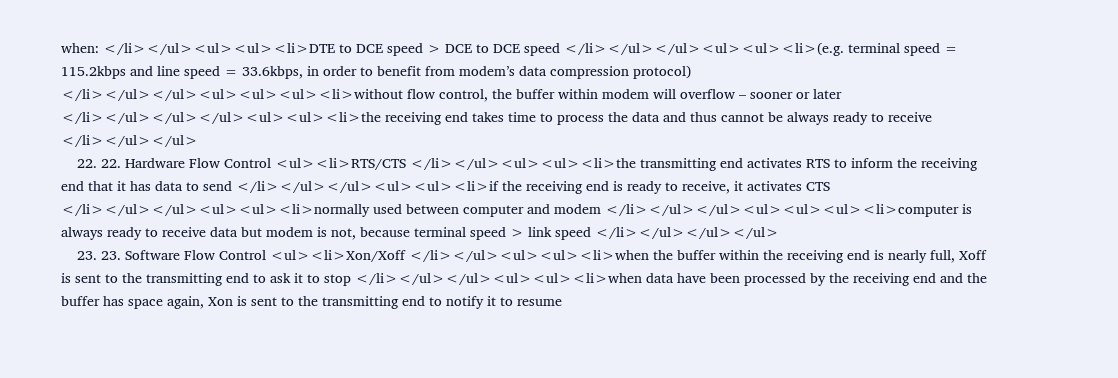when: </li></ul><ul><ul><li>DTE to DCE speed > DCE to DCE speed </li></ul></ul><ul><ul><li>(e.g. terminal speed = 115.2kbps and line speed = 33.6kbps, in order to benefit from modem’s data compression protocol) </li></ul></ul><ul><ul><ul><li>without flow control, the buffer within modem will overflow – sooner or later </li></ul></ul></ul><ul><ul><li>the receiving end takes time to process the data and thus cannot be always ready to receive </li></ul></ul>
    22. 22. Hardware Flow Control <ul><li>RTS/CTS </li></ul><ul><ul><li>the transmitting end activates RTS to inform the receiving end that it has data to send </li></ul></ul><ul><ul><li>if the receiving end is ready to receive, it activates CTS </li></ul></ul><ul><ul><li>normally used between computer and modem </li></ul></ul><ul><ul><ul><li>computer is always ready to receive data but modem is not, because terminal speed > link speed </li></ul></ul></ul>
    23. 23. Software Flow Control <ul><li>Xon/Xoff </li></ul><ul><ul><li>when the buffer within the receiving end is nearly full, Xoff is sent to the transmitting end to ask it to stop </li></ul></ul><ul><ul><li>when data have been processed by the receiving end and the buffer has space again, Xon is sent to the transmitting end to notify it to resume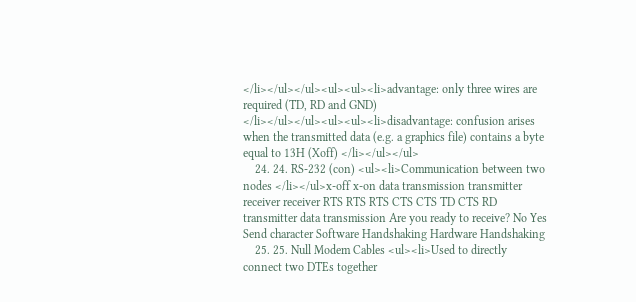</li></ul></ul><ul><ul><li>advantage: only three wires are required (TD, RD and GND) </li></ul></ul><ul><ul><li>disadvantage: confusion arises when the transmitted data (e.g. a graphics file) contains a byte equal to 13H (Xoff) </li></ul></ul>
    24. 24. RS-232 (con) <ul><li>Communication between two nodes </li></ul>x-off x-on data transmission transmitter receiver receiver RTS RTS RTS CTS CTS TD CTS RD transmitter data transmission Are you ready to receive? No Yes Send character Software Handshaking Hardware Handshaking
    25. 25. Null Modem Cables <ul><li>Used to directly connect two DTEs together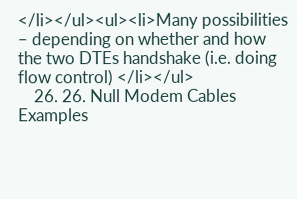</li></ul><ul><li>Many possibilities – depending on whether and how the two DTEs handshake (i.e. doing flow control) </li></ul>
    26. 26. Null Modem Cables Examples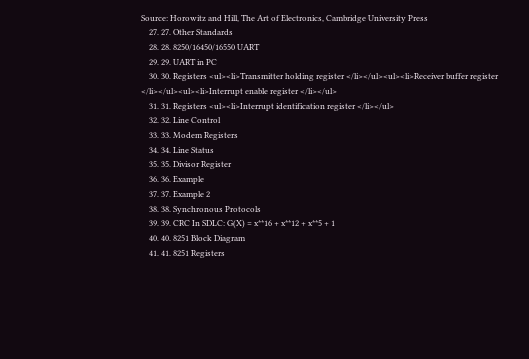Source: Horowitz and Hill, The Art of Electronics, Cambridge University Press
    27. 27. Other Standards
    28. 28. 8250/16450/16550 UART
    29. 29. UART in PC
    30. 30. Registers <ul><li>Transmitter holding register </li></ul><ul><li>Receiver buffer register </li></ul><ul><li>Interrupt enable register </li></ul>
    31. 31. Registers <ul><li>Interrupt identification register </li></ul>
    32. 32. Line Control
    33. 33. Modem Registers
    34. 34. Line Status
    35. 35. Divisor Register
    36. 36. Example
    37. 37. Example 2
    38. 38. Synchronous Protocols
    39. 39. CRC In SDLC: G(X) = x**16 + x**12 + x**5 + 1
    40. 40. 8251 Block Diagram
    41. 41. 8251 Registers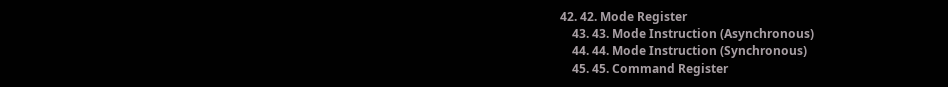42. 42. Mode Register
    43. 43. Mode Instruction (Asynchronous)
    44. 44. Mode Instruction (Synchronous)
    45. 45. Command Register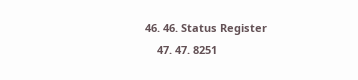46. 46. Status Register
    47. 47. 8251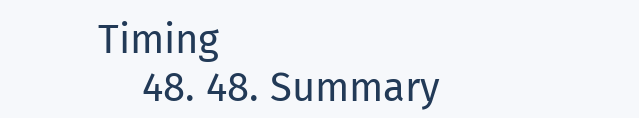Timing
    48. 48. Summary